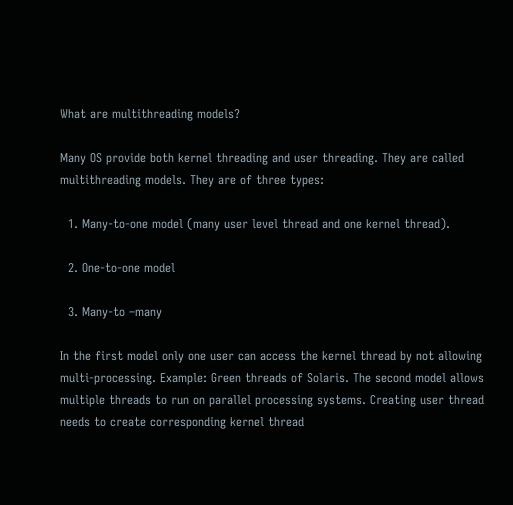What are multithreading models?

Many OS provide both kernel threading and user threading. They are called multithreading models. They are of three types:

  1. Many-to-one model (many user level thread and one kernel thread).

  2. One-to-one model

  3. Many-to –many

In the first model only one user can access the kernel thread by not allowing multi-processing. Example: Green threads of Solaris. The second model allows multiple threads to run on parallel processing systems. Creating user thread needs to create corresponding kernel thread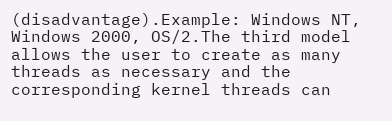(disadvantage).Example: Windows NT, Windows 2000, OS/2.The third model allows the user to create as many threads as necessary and the corresponding kernel threads can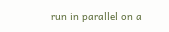run in parallel on a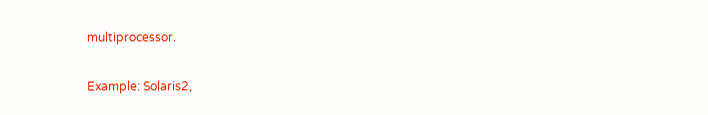multiprocessor.

Example: Solaris2,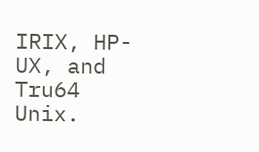IRIX, HP-UX, and Tru64 Unix.